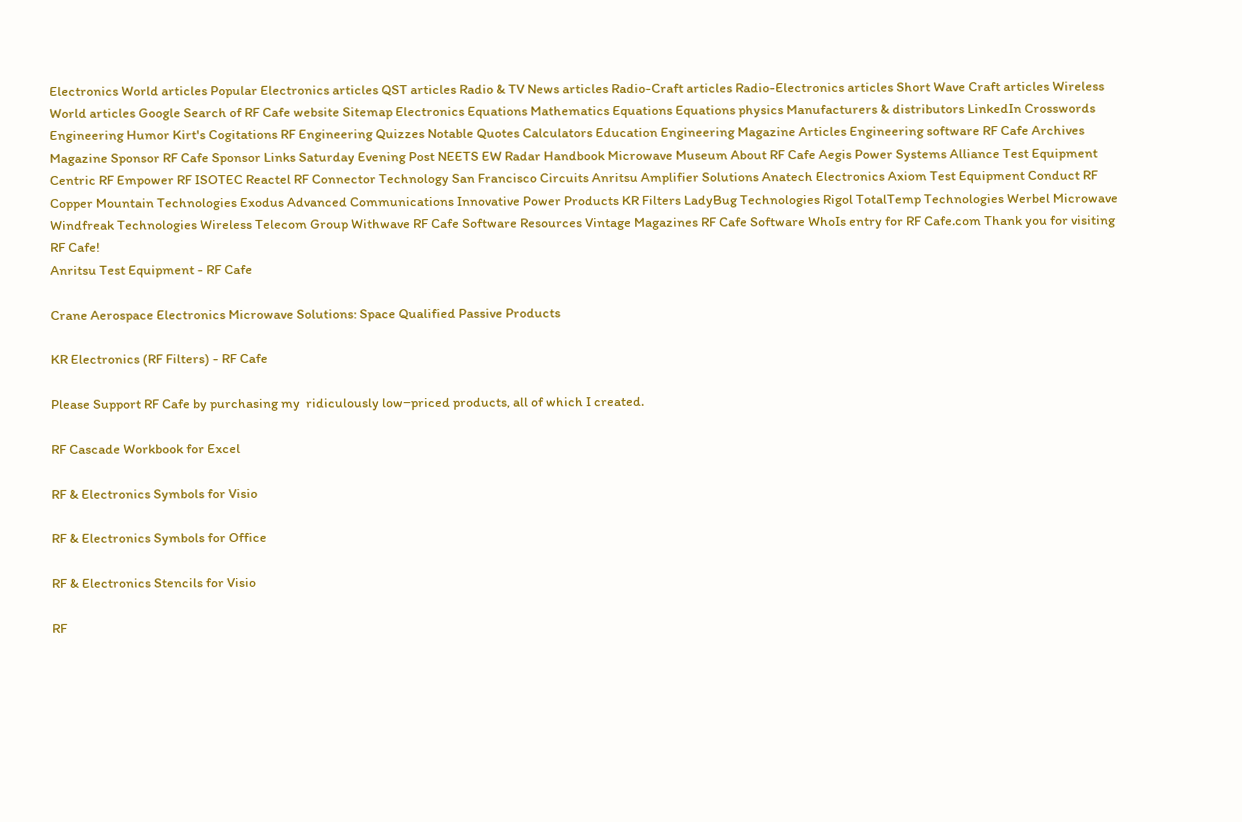Electronics World articles Popular Electronics articles QST articles Radio & TV News articles Radio-Craft articles Radio-Electronics articles Short Wave Craft articles Wireless World articles Google Search of RF Cafe website Sitemap Electronics Equations Mathematics Equations Equations physics Manufacturers & distributors LinkedIn Crosswords Engineering Humor Kirt's Cogitations RF Engineering Quizzes Notable Quotes Calculators Education Engineering Magazine Articles Engineering software RF Cafe Archives Magazine Sponsor RF Cafe Sponsor Links Saturday Evening Post NEETS EW Radar Handbook Microwave Museum About RF Cafe Aegis Power Systems Alliance Test Equipment Centric RF Empower RF ISOTEC Reactel RF Connector Technology San Francisco Circuits Anritsu Amplifier Solutions Anatech Electronics Axiom Test Equipment Conduct RF Copper Mountain Technologies Exodus Advanced Communications Innovative Power Products KR Filters LadyBug Technologies Rigol TotalTemp Technologies Werbel Microwave Windfreak Technologies Wireless Telecom Group Withwave RF Cafe Software Resources Vintage Magazines RF Cafe Software WhoIs entry for RF Cafe.com Thank you for visiting RF Cafe!
Anritsu Test Equipment - RF Cafe

Crane Aerospace Electronics Microwave Solutions: Space Qualified Passive Products

KR Electronics (RF Filters) - RF Cafe

Please Support RF Cafe by purchasing my  ridiculously low−priced products, all of which I created.

RF Cascade Workbook for Excel

RF & Electronics Symbols for Visio

RF & Electronics Symbols for Office

RF & Electronics Stencils for Visio

RF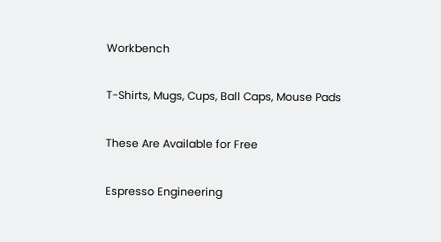Workbench

T-Shirts, Mugs, Cups, Ball Caps, Mouse Pads

These Are Available for Free

Espresso Engineering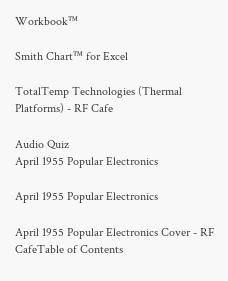Workbook™

Smith Chart™ for Excel

TotalTemp Technologies (Thermal Platforms) - RF Cafe

Audio Quiz
April 1955 Popular Electronics

April 1955 Popular Electronics

April 1955 Popular Electronics Cover - RF CafeTable of Contents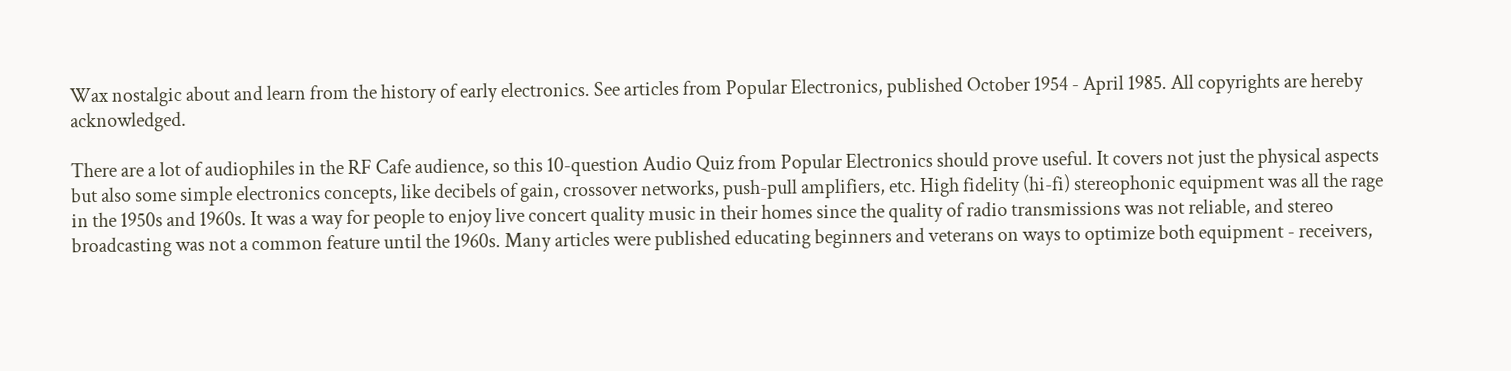Wax nostalgic about and learn from the history of early electronics. See articles from Popular Electronics, published October 1954 - April 1985. All copyrights are hereby acknowledged.

There are a lot of audiophiles in the RF Cafe audience, so this 10-question Audio Quiz from Popular Electronics should prove useful. It covers not just the physical aspects but also some simple electronics concepts, like decibels of gain, crossover networks, push-pull amplifiers, etc. High fidelity (hi-fi) stereophonic equipment was all the rage in the 1950s and 1960s. It was a way for people to enjoy live concert quality music in their homes since the quality of radio transmissions was not reliable, and stereo broadcasting was not a common feature until the 1960s. Many articles were published educating beginners and veterans on ways to optimize both equipment - receivers,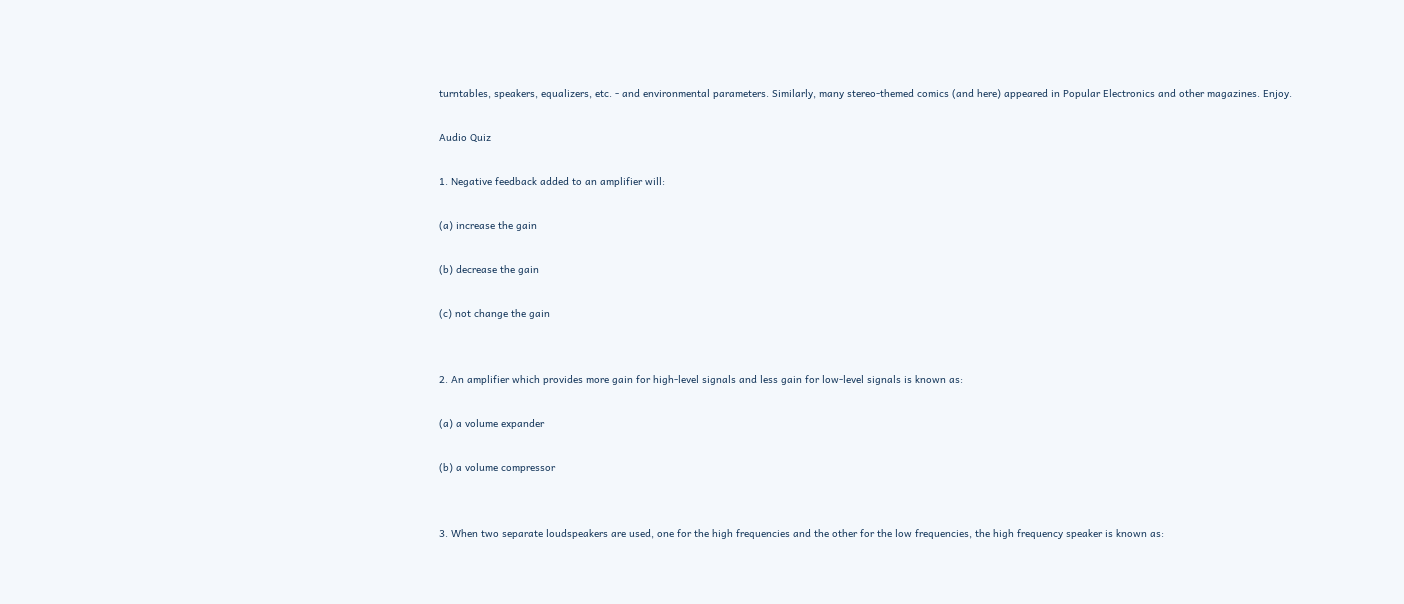turntables, speakers, equalizers, etc. - and environmental parameters. Similarly, many stereo-themed comics (and here) appeared in Popular Electronics and other magazines. Enjoy.

Audio Quiz

1. Negative feedback added to an amplifier will:

(a) increase the gain

(b) decrease the gain

(c) not change the gain


2. An amplifier which provides more gain for high-level signals and less gain for low-level signals is known as:

(a) a volume expander

(b) a volume compressor


3. When two separate loudspeakers are used, one for the high frequencies and the other for the low frequencies, the high frequency speaker is known as: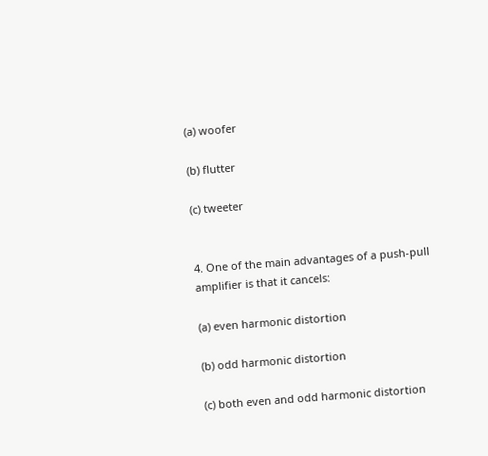(a) woofer

(b) flutter

(c) tweeter


4. One of the main advantages of a push-pull amplifier is that it cancels:

(a) even harmonic distortion

(b) odd harmonic distortion

(c) both even and odd harmonic distortion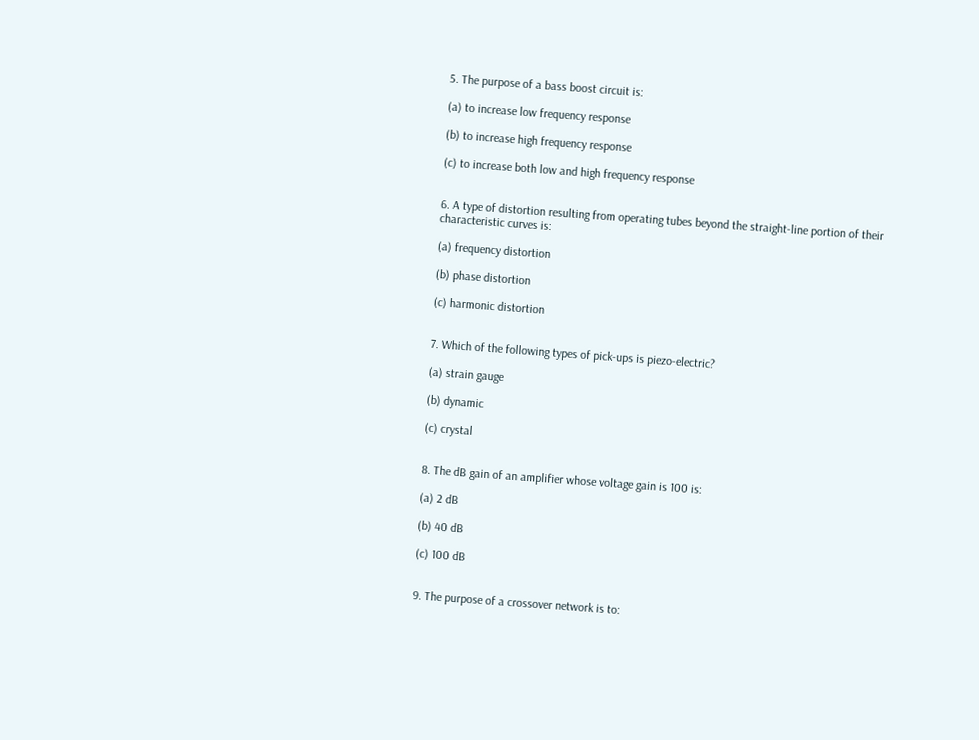5. The purpose of a bass boost circuit is:

(a) to increase low frequency response

(b) to increase high frequency response

(c) to increase both low and high frequency response


6. A type of distortion resulting from operating tubes beyond the straight-line portion of their characteristic curves is:

(a) frequency distortion

(b) phase distortion

(c) harmonic distortion


7. Which of the following types of pick-ups is piezo-electric?

(a) strain gauge

(b) dynamic

(c) crystal


8. The dB gain of an amplifier whose voltage gain is 100 is:

(a) 2 dB

(b) 40 dB

(c) 100 dB


9. The purpose of a crossover network is to: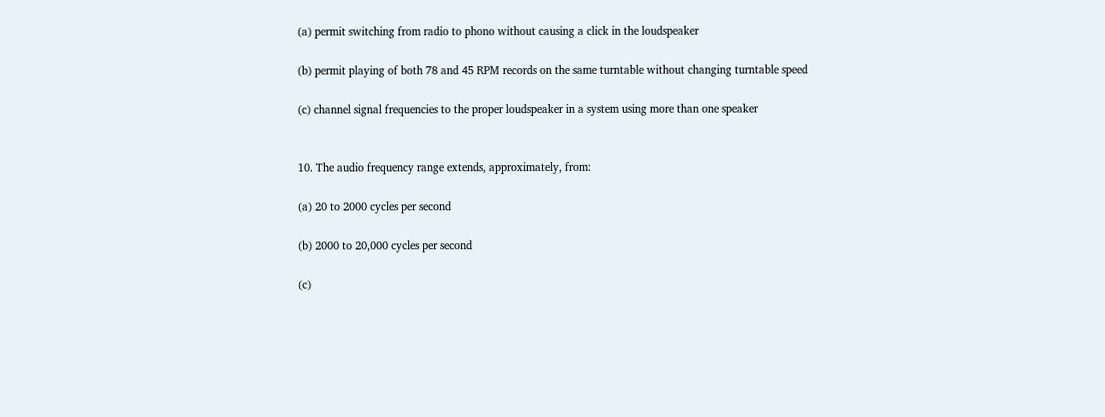(a) permit switching from radio to phono without causing a click in the loudspeaker

(b) permit playing of both 78 and 45 RPM records on the same turntable without changing turntable speed

(c) channel signal frequencies to the proper loudspeaker in a system using more than one speaker


10. The audio frequency range extends, approximately, from:

(a) 20 to 2000 cycles per second

(b) 2000 to 20,000 cycles per second

(c)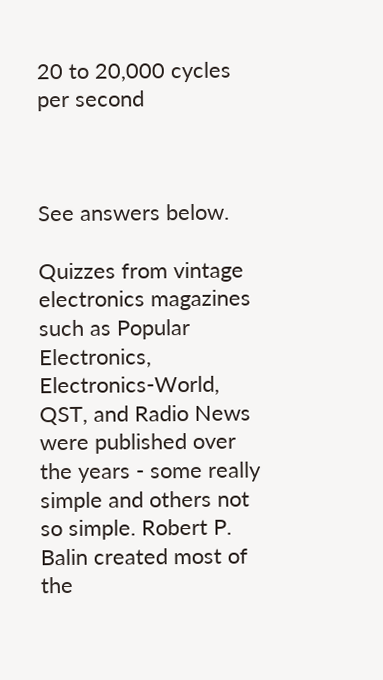20 to 20,000 cycles per second



See answers below.

Quizzes from vintage electronics magazines such as Popular Electronics, Electronics-World, QST, and Radio News were published over the years - some really simple and others not so simple. Robert P. Balin created most of the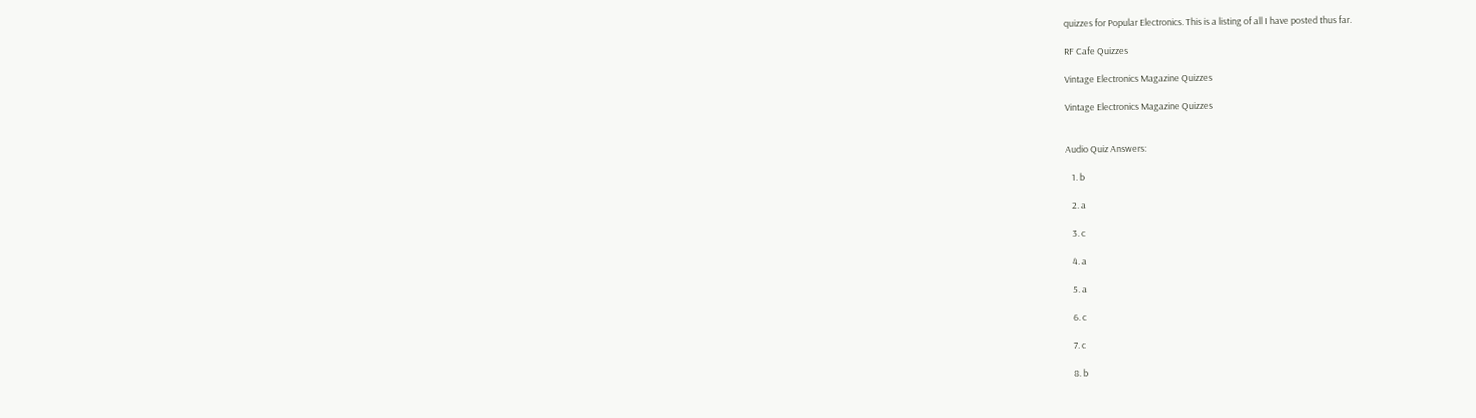quizzes for Popular Electronics. This is a listing of all I have posted thus far.

RF Cafe Quizzes

Vintage Electronics Magazine Quizzes

Vintage Electronics Magazine Quizzes


Audio Quiz Answers:

   1. b

   2. a

   3. c

   4. a

   5. a

   6. c

   7. c

   8. b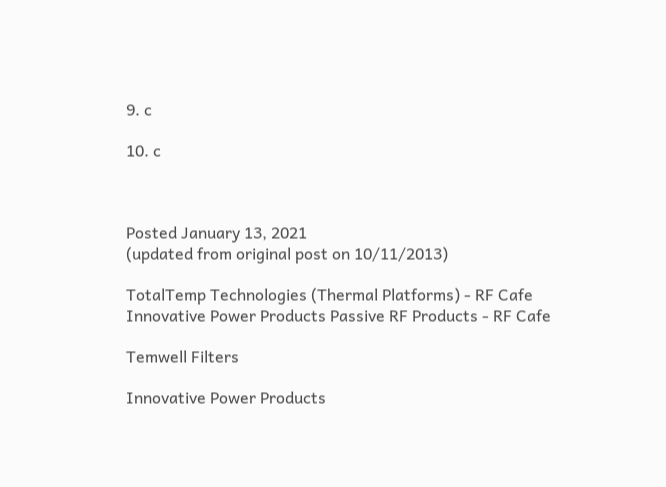9. c

10. c



Posted January 13, 2021
(updated from original post on 10/11/2013)

TotalTemp Technologies (Thermal Platforms) - RF Cafe
Innovative Power Products Passive RF Products - RF Cafe

Temwell Filters

Innovative Power Products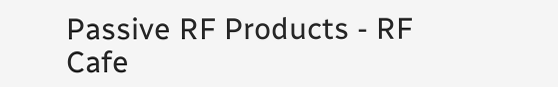Passive RF Products - RF Cafe